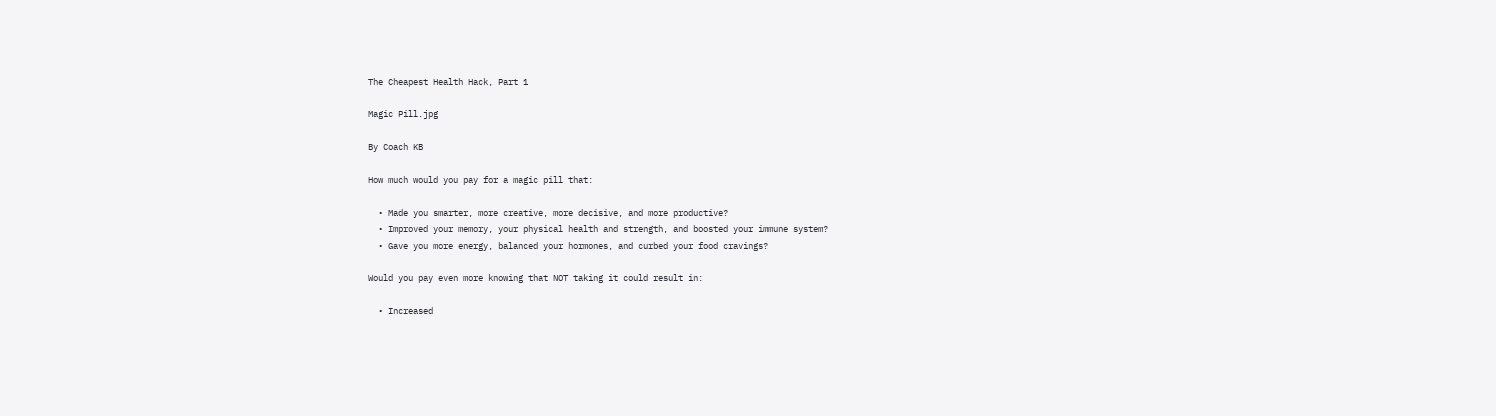The Cheapest Health Hack, Part 1

Magic Pill.jpg

By Coach KB

How much would you pay for a magic pill that:

  • Made you smarter, more creative, more decisive, and more productive?
  • Improved your memory, your physical health and strength, and boosted your immune system?
  • Gave you more energy, balanced your hormones, and curbed your food cravings?

Would you pay even more knowing that NOT taking it could result in:

  • Increased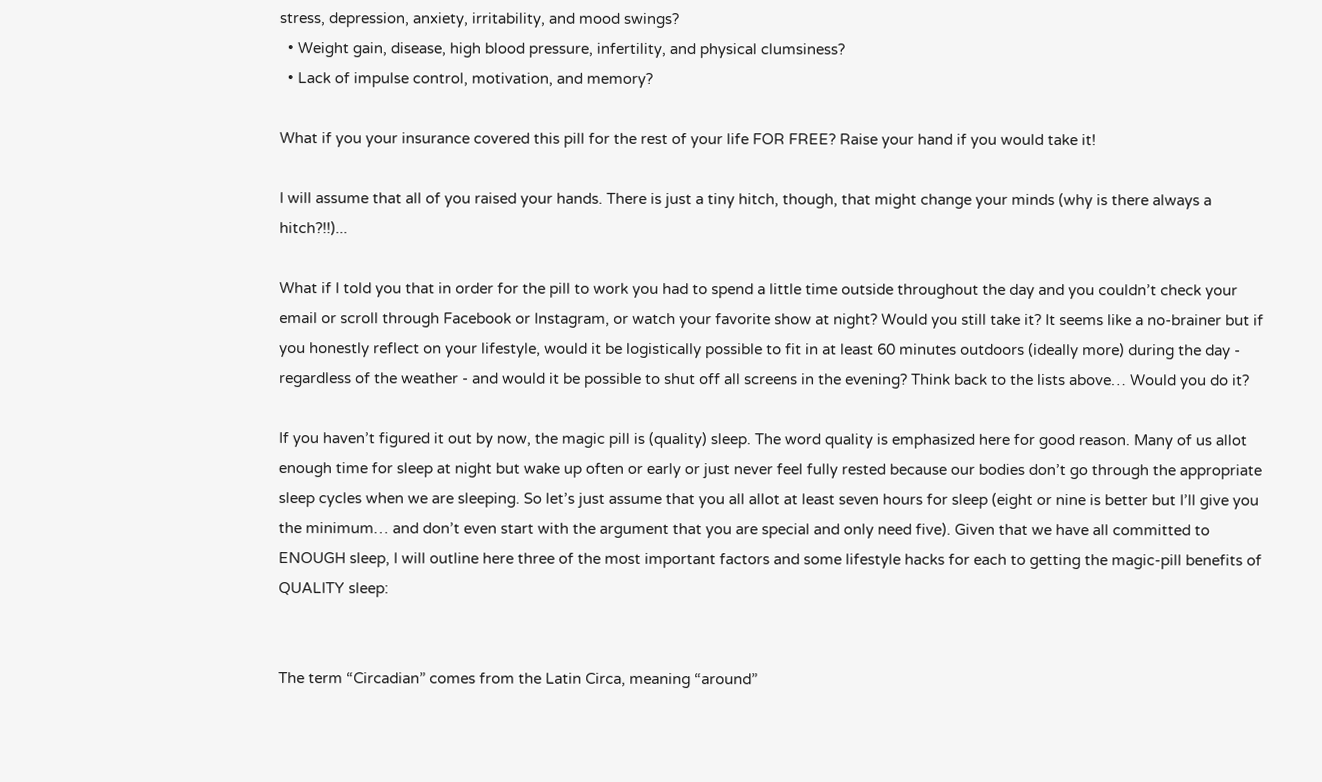stress, depression, anxiety, irritability, and mood swings?
  • Weight gain, disease, high blood pressure, infertility, and physical clumsiness?
  • Lack of impulse control, motivation, and memory?

What if you your insurance covered this pill for the rest of your life FOR FREE? Raise your hand if you would take it!

I will assume that all of you raised your hands. There is just a tiny hitch, though, that might change your minds (why is there always a hitch?!!)...

What if I told you that in order for the pill to work you had to spend a little time outside throughout the day and you couldn’t check your email or scroll through Facebook or Instagram, or watch your favorite show at night? Would you still take it? It seems like a no-brainer but if you honestly reflect on your lifestyle, would it be logistically possible to fit in at least 60 minutes outdoors (ideally more) during the day - regardless of the weather - and would it be possible to shut off all screens in the evening? Think back to the lists above… Would you do it?

If you haven’t figured it out by now, the magic pill is (quality) sleep. The word quality is emphasized here for good reason. Many of us allot enough time for sleep at night but wake up often or early or just never feel fully rested because our bodies don’t go through the appropriate sleep cycles when we are sleeping. So let’s just assume that you all allot at least seven hours for sleep (eight or nine is better but I’ll give you the minimum… and don’t even start with the argument that you are special and only need five). Given that we have all committed to ENOUGH sleep, I will outline here three of the most important factors and some lifestyle hacks for each to getting the magic-pill benefits of QUALITY sleep:


The term “Circadian” comes from the Latin Circa, meaning “around”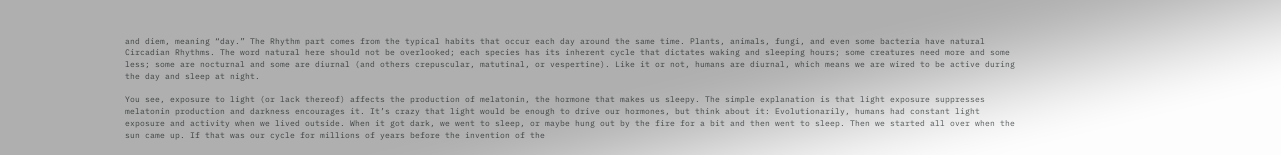and diem, meaning “day.” The Rhythm part comes from the typical habits that occur each day around the same time. Plants, animals, fungi, and even some bacteria have natural Circadian Rhythms. The word natural here should not be overlooked; each species has its inherent cycle that dictates waking and sleeping hours; some creatures need more and some less; some are nocturnal and some are diurnal (and others crepuscular, matutinal, or vespertine). Like it or not, humans are diurnal, which means we are wired to be active during the day and sleep at night.

You see, exposure to light (or lack thereof) affects the production of melatonin, the hormone that makes us sleepy. The simple explanation is that light exposure suppresses melatonin production and darkness encourages it. It’s crazy that light would be enough to drive our hormones, but think about it: Evolutionarily, humans had constant light exposure and activity when we lived outside. When it got dark, we went to sleep, or maybe hung out by the fire for a bit and then went to sleep. Then we started all over when the sun came up. If that was our cycle for millions of years before the invention of the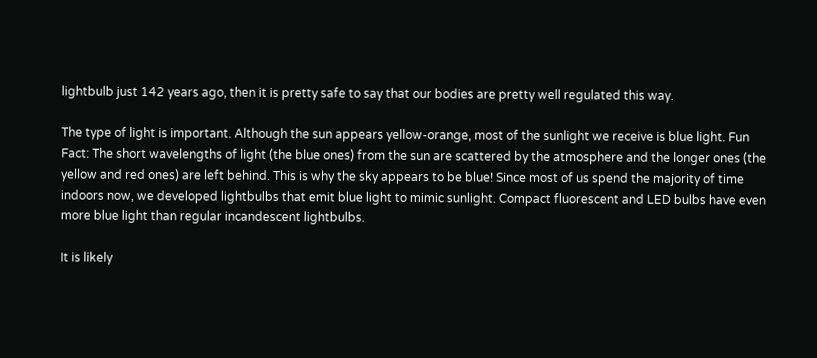lightbulb just 142 years ago, then it is pretty safe to say that our bodies are pretty well regulated this way.

The type of light is important. Although the sun appears yellow-orange, most of the sunlight we receive is blue light. Fun Fact: The short wavelengths of light (the blue ones) from the sun are scattered by the atmosphere and the longer ones (the yellow and red ones) are left behind. This is why the sky appears to be blue! Since most of us spend the majority of time indoors now, we developed lightbulbs that emit blue light to mimic sunlight. Compact fluorescent and LED bulbs have even more blue light than regular incandescent lightbulbs.

It is likely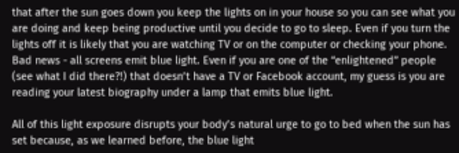that after the sun goes down you keep the lights on in your house so you can see what you are doing and keep being productive until you decide to go to sleep. Even if you turn the lights off it is likely that you are watching TV or on the computer or checking your phone. Bad news - all screens emit blue light. Even if you are one of the “enlightened” people (see what I did there?!) that doesn’t have a TV or Facebook account, my guess is you are reading your latest biography under a lamp that emits blue light.

All of this light exposure disrupts your body’s natural urge to go to bed when the sun has set because, as we learned before, the blue light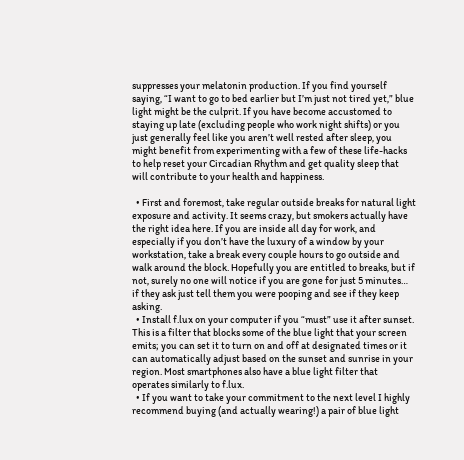suppresses your melatonin production. If you find yourself saying, “I want to go to bed earlier but I’m just not tired yet,” blue light might be the culprit. If you have become accustomed to staying up late (excluding people who work night shifts) or you just generally feel like you aren’t well rested after sleep, you might benefit from experimenting with a few of these life-hacks to help reset your Circadian Rhythm and get quality sleep that will contribute to your health and happiness.

  • First and foremost, take regular outside breaks for natural light exposure and activity. It seems crazy, but smokers actually have the right idea here. If you are inside all day for work, and especially if you don’t have the luxury of a window by your workstation, take a break every couple hours to go outside and walk around the block. Hopefully you are entitled to breaks, but if not, surely no one will notice if you are gone for just 5 minutes… if they ask just tell them you were pooping and see if they keep asking.
  • Install f.lux on your computer if you “must” use it after sunset. This is a filter that blocks some of the blue light that your screen emits; you can set it to turn on and off at designated times or it can automatically adjust based on the sunset and sunrise in your region. Most smartphones also have a blue light filter that operates similarly to f.lux.
  • If you want to take your commitment to the next level I highly recommend buying (and actually wearing!) a pair of blue light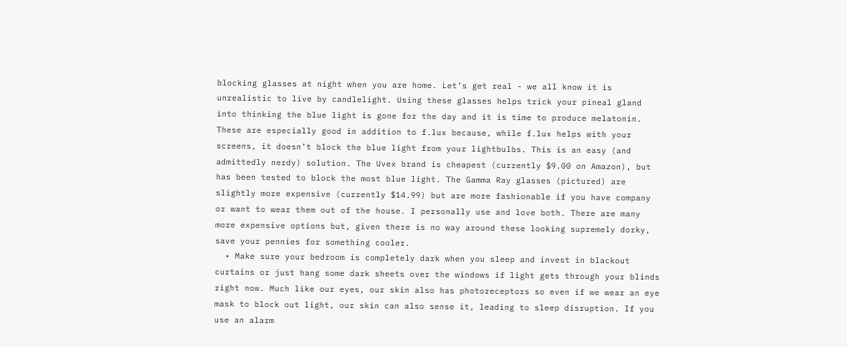blocking glasses at night when you are home. Let’s get real - we all know it is unrealistic to live by candlelight. Using these glasses helps trick your pineal gland into thinking the blue light is gone for the day and it is time to produce melatonin. These are especially good in addition to f.lux because, while f.lux helps with your screens, it doesn’t block the blue light from your lightbulbs. This is an easy (and admittedly nerdy) solution. The Uvex brand is cheapest (currently $9.00 on Amazon), but has been tested to block the most blue light. The Gamma Ray glasses (pictured) are slightly more expensive (currently $14.99) but are more fashionable if you have company or want to wear them out of the house. I personally use and love both. There are many more expensive options but, given there is no way around these looking supremely dorky, save your pennies for something cooler.
  • Make sure your bedroom is completely dark when you sleep and invest in blackout curtains or just hang some dark sheets over the windows if light gets through your blinds right now. Much like our eyes, our skin also has photoreceptors so even if we wear an eye mask to block out light, our skin can also sense it, leading to sleep disruption. If you use an alarm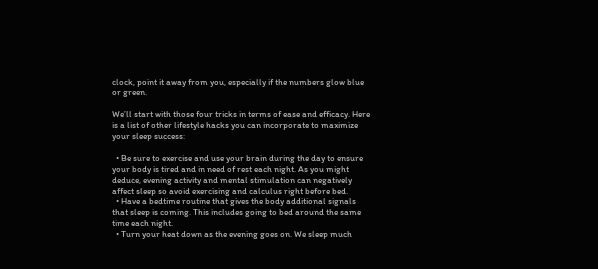clock, point it away from you, especially if the numbers glow blue or green.

We’ll start with those four tricks in terms of ease and efficacy. Here is a list of other lifestyle hacks you can incorporate to maximize your sleep success:

  • Be sure to exercise and use your brain during the day to ensure your body is tired and in need of rest each night. As you might deduce, evening activity and mental stimulation can negatively affect sleep so avoid exercising and calculus right before bed.
  • Have a bedtime routine that gives the body additional signals that sleep is coming. This includes going to bed around the same time each night.
  • Turn your heat down as the evening goes on. We sleep much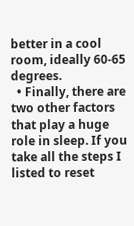better in a cool room, ideally 60-65 degrees.
  • Finally, there are two other factors that play a huge role in sleep. If you take all the steps I listed to reset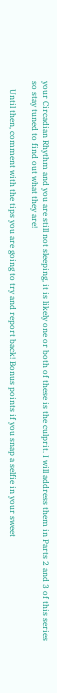your Circadian Rhythm and you are still not sleeping, it is likely one or both of these is the culprit. I will address them in Parts 2 and 3 of this series so stay tuned to find out what they are!

    Until then, comment with the tips you are going to try and report back! Bonus points if you snap a selfie in your sweet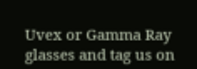Uvex or Gamma Ray glasses and tag us on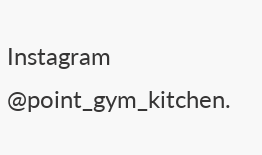Instagram @point_gym_kitchen.